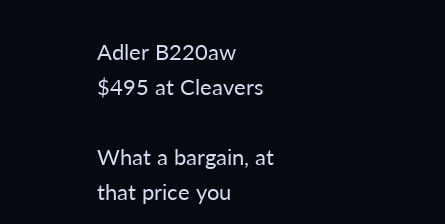Adler B220aw $495 at Cleavers

What a bargain, at that price you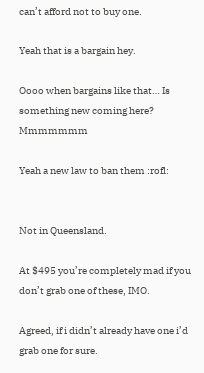can’t afford not to buy one.

Yeah that is a bargain hey.

Oooo when bargains like that… Is something new coming here? Mmmmmmm

Yeah a new law to ban them :rofl:


Not in Queensland.

At $495 you’re completely mad if you don’t grab one of these, IMO.

Agreed, if i didn’t already have one i’d grab one for sure.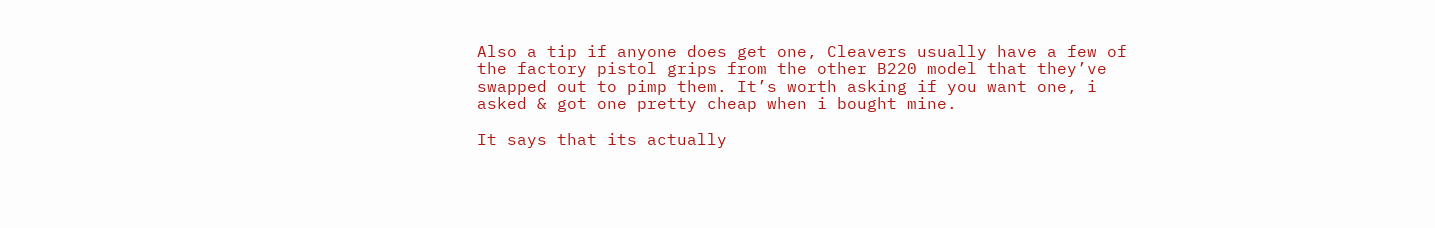Also a tip if anyone does get one, Cleavers usually have a few of the factory pistol grips from the other B220 model that they’ve swapped out to pimp them. It’s worth asking if you want one, i asked & got one pretty cheap when i bought mine.

It says that its actually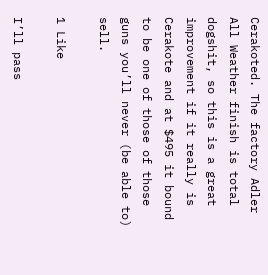Cerakoted. The factory Adler All Weather finish is total dogshit, so this is a great improvement if it really is Cerakote and at $495 it bound to be one of those of those guns you’ll never (be able to) sell.

1 Like

I’ll pass